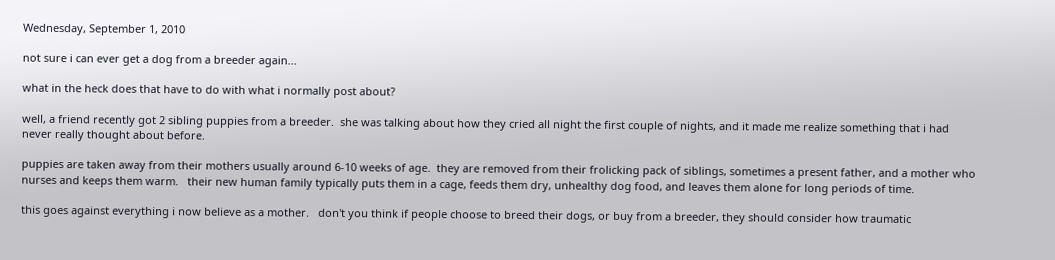Wednesday, September 1, 2010

not sure i can ever get a dog from a breeder again...

what in the heck does that have to do with what i normally post about?

well, a friend recently got 2 sibling puppies from a breeder.  she was talking about how they cried all night the first couple of nights, and it made me realize something that i had never really thought about before.

puppies are taken away from their mothers usually around 6-10 weeks of age.  they are removed from their frolicking pack of siblings, sometimes a present father, and a mother who nurses and keeps them warm.   their new human family typically puts them in a cage, feeds them dry, unhealthy dog food, and leaves them alone for long periods of time.

this goes against everything i now believe as a mother.   don't you think if people choose to breed their dogs, or buy from a breeder, they should consider how traumatic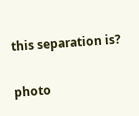this separation is?

photo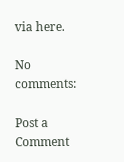via here.

No comments:

Post a Comment